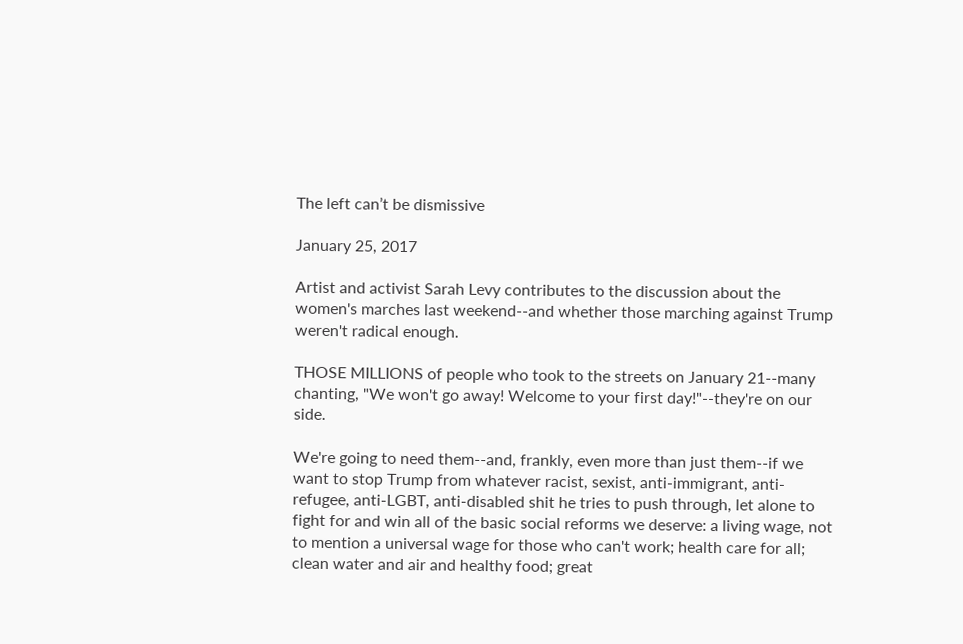The left can’t be dismissive

January 25, 2017

Artist and activist Sarah Levy contributes to the discussion about the women's marches last weekend--and whether those marching against Trump weren't radical enough.

THOSE MILLIONS of people who took to the streets on January 21--many chanting, "We won't go away! Welcome to your first day!"--they're on our side.

We're going to need them--and, frankly, even more than just them--if we want to stop Trump from whatever racist, sexist, anti-immigrant, anti-refugee, anti-LGBT, anti-disabled shit he tries to push through, let alone to fight for and win all of the basic social reforms we deserve: a living wage, not to mention a universal wage for those who can't work; health care for all; clean water and air and healthy food; great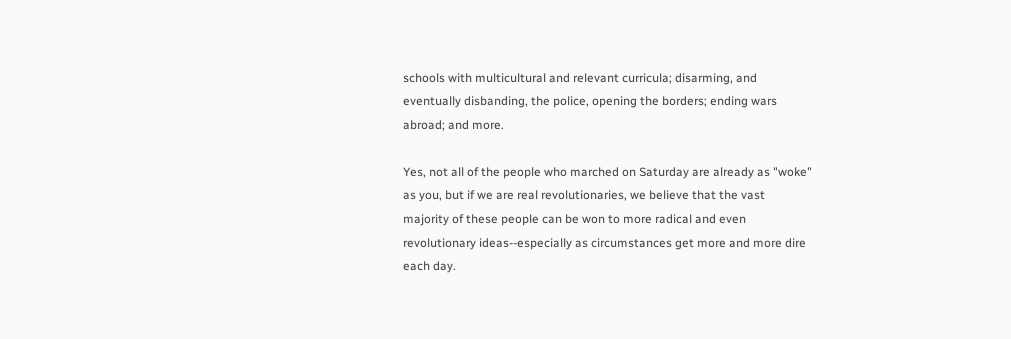schools with multicultural and relevant curricula; disarming, and eventually disbanding, the police, opening the borders; ending wars abroad; and more.

Yes, not all of the people who marched on Saturday are already as "woke" as you, but if we are real revolutionaries, we believe that the vast majority of these people can be won to more radical and even revolutionary ideas--especially as circumstances get more and more dire each day.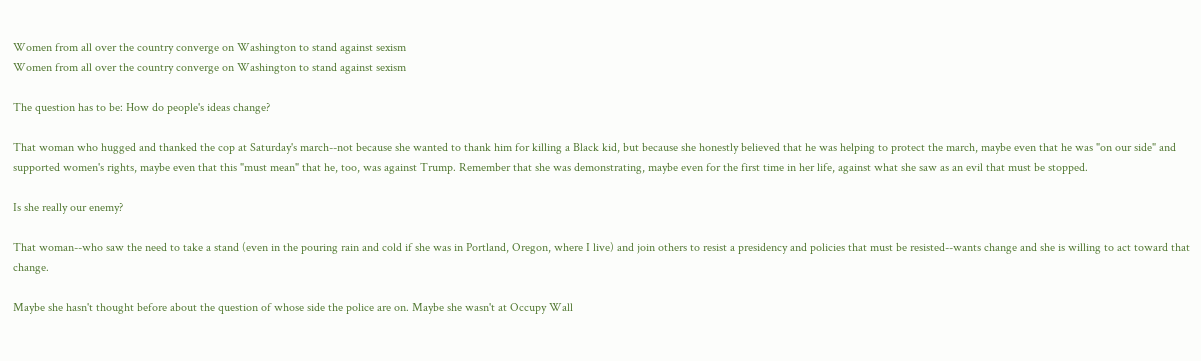Women from all over the country converge on Washington to stand against sexism
Women from all over the country converge on Washington to stand against sexism

The question has to be: How do people's ideas change?

That woman who hugged and thanked the cop at Saturday's march--not because she wanted to thank him for killing a Black kid, but because she honestly believed that he was helping to protect the march, maybe even that he was "on our side" and supported women's rights, maybe even that this "must mean" that he, too, was against Trump. Remember that she was demonstrating, maybe even for the first time in her life, against what she saw as an evil that must be stopped.

Is she really our enemy?

That woman--who saw the need to take a stand (even in the pouring rain and cold if she was in Portland, Oregon, where I live) and join others to resist a presidency and policies that must be resisted--wants change and she is willing to act toward that change.

Maybe she hasn't thought before about the question of whose side the police are on. Maybe she wasn't at Occupy Wall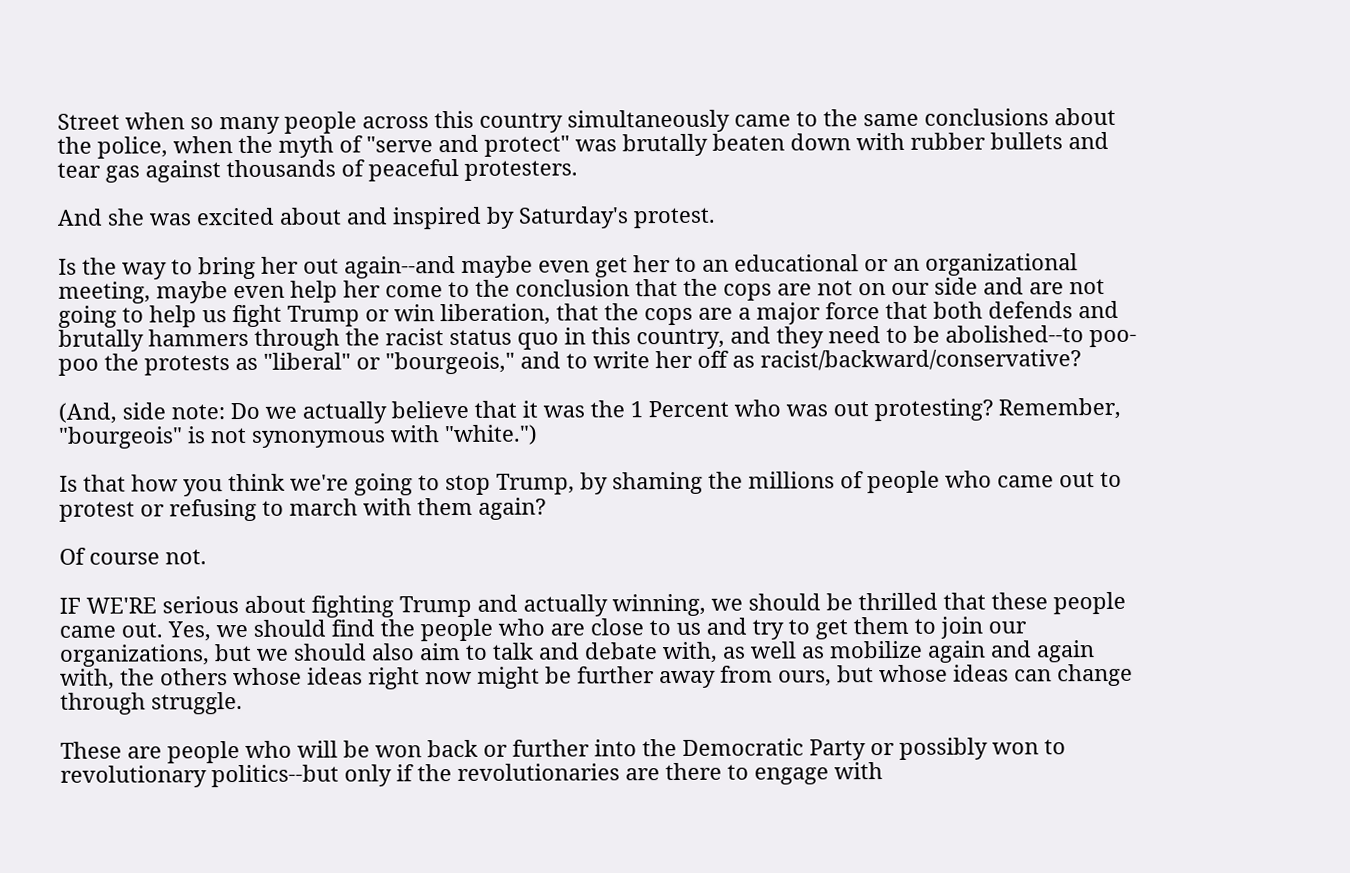Street when so many people across this country simultaneously came to the same conclusions about the police, when the myth of "serve and protect" was brutally beaten down with rubber bullets and tear gas against thousands of peaceful protesters.

And she was excited about and inspired by Saturday's protest.

Is the way to bring her out again--and maybe even get her to an educational or an organizational meeting, maybe even help her come to the conclusion that the cops are not on our side and are not going to help us fight Trump or win liberation, that the cops are a major force that both defends and brutally hammers through the racist status quo in this country, and they need to be abolished--to poo-poo the protests as "liberal" or "bourgeois," and to write her off as racist/backward/conservative?

(And, side note: Do we actually believe that it was the 1 Percent who was out protesting? Remember, "bourgeois" is not synonymous with "white.")

Is that how you think we're going to stop Trump, by shaming the millions of people who came out to protest or refusing to march with them again?

Of course not.

IF WE'RE serious about fighting Trump and actually winning, we should be thrilled that these people came out. Yes, we should find the people who are close to us and try to get them to join our organizations, but we should also aim to talk and debate with, as well as mobilize again and again with, the others whose ideas right now might be further away from ours, but whose ideas can change through struggle.

These are people who will be won back or further into the Democratic Party or possibly won to revolutionary politics--but only if the revolutionaries are there to engage with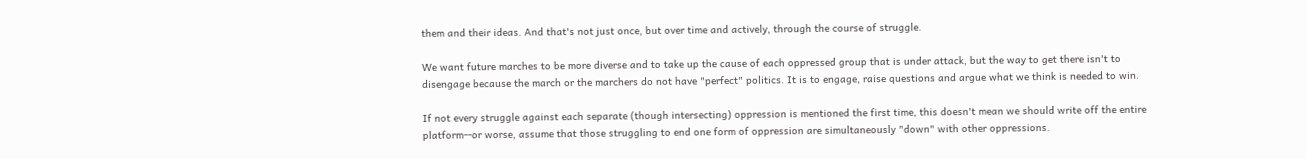them and their ideas. And that's not just once, but over time and actively, through the course of struggle.

We want future marches to be more diverse and to take up the cause of each oppressed group that is under attack, but the way to get there isn't to disengage because the march or the marchers do not have "perfect" politics. It is to engage, raise questions and argue what we think is needed to win.

If not every struggle against each separate (though intersecting) oppression is mentioned the first time, this doesn't mean we should write off the entire platform--or worse, assume that those struggling to end one form of oppression are simultaneously "down" with other oppressions.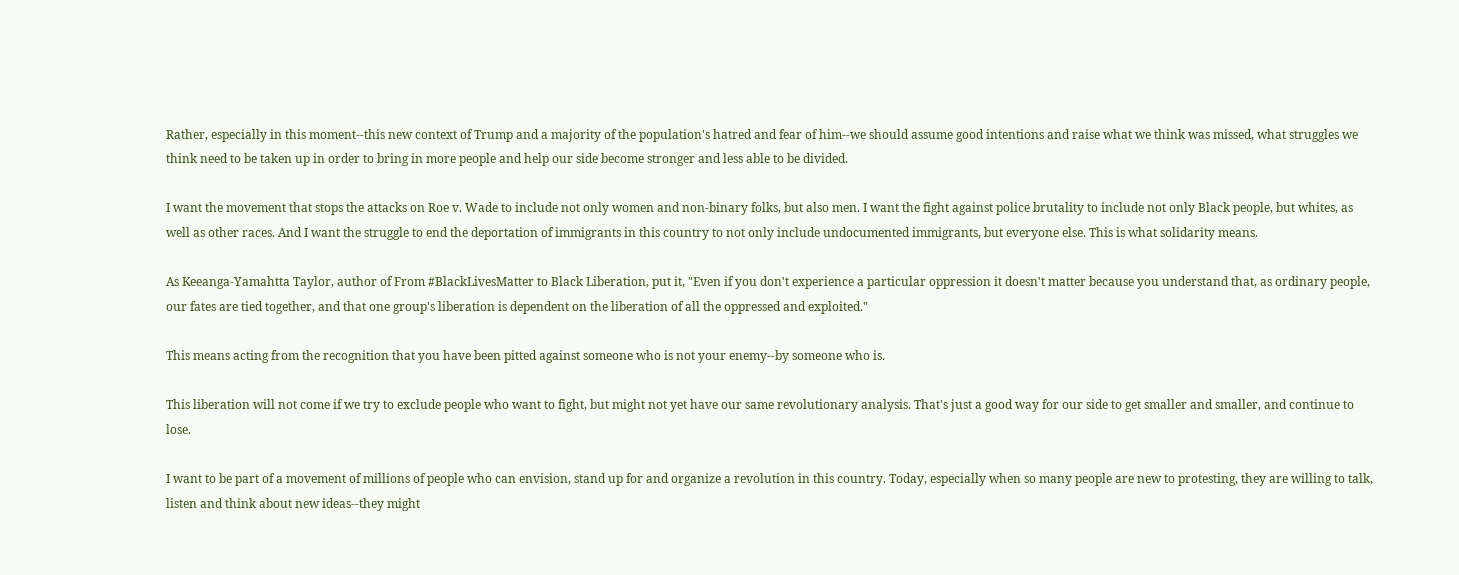Rather, especially in this moment--this new context of Trump and a majority of the population's hatred and fear of him--we should assume good intentions and raise what we think was missed, what struggles we think need to be taken up in order to bring in more people and help our side become stronger and less able to be divided.

I want the movement that stops the attacks on Roe v. Wade to include not only women and non-binary folks, but also men. I want the fight against police brutality to include not only Black people, but whites, as well as other races. And I want the struggle to end the deportation of immigrants in this country to not only include undocumented immigrants, but everyone else. This is what solidarity means.

As Keeanga-Yamahtta Taylor, author of From #BlackLivesMatter to Black Liberation, put it, "Even if you don't experience a particular oppression it doesn't matter because you understand that, as ordinary people, our fates are tied together, and that one group's liberation is dependent on the liberation of all the oppressed and exploited."

This means acting from the recognition that you have been pitted against someone who is not your enemy--by someone who is.

This liberation will not come if we try to exclude people who want to fight, but might not yet have our same revolutionary analysis. That's just a good way for our side to get smaller and smaller, and continue to lose.

I want to be part of a movement of millions of people who can envision, stand up for and organize a revolution in this country. Today, especially when so many people are new to protesting, they are willing to talk, listen and think about new ideas--they might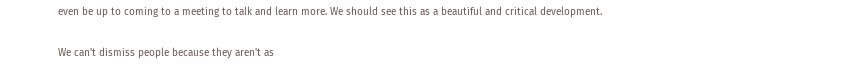even be up to coming to a meeting to talk and learn more. We should see this as a beautiful and critical development.

We can't dismiss people because they aren't as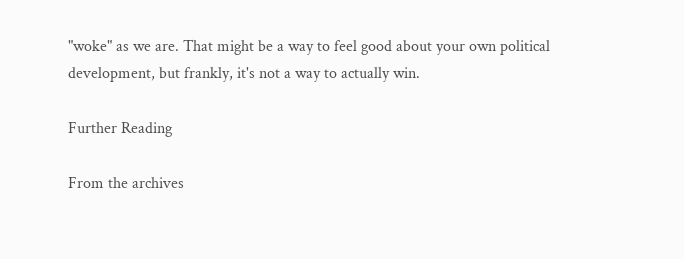"woke" as we are. That might be a way to feel good about your own political development, but frankly, it's not a way to actually win.

Further Reading

From the archives